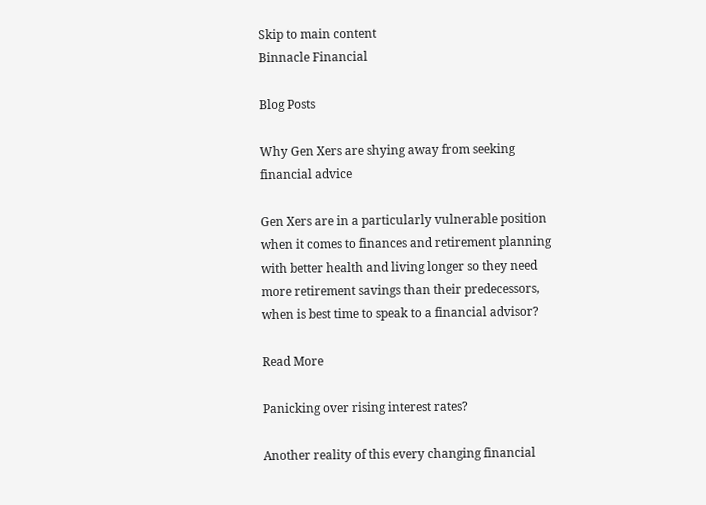Skip to main content
Binnacle Financial

Blog Posts

Why Gen Xers are shying away from seeking financial advice

Gen Xers are in a particularly vulnerable position when it comes to finances and retirement planning with better health and living longer so they need more retirement savings than their predecessors, when is best time to speak to a financial advisor?

Read More

Panicking over rising interest rates?

Another reality of this every changing financial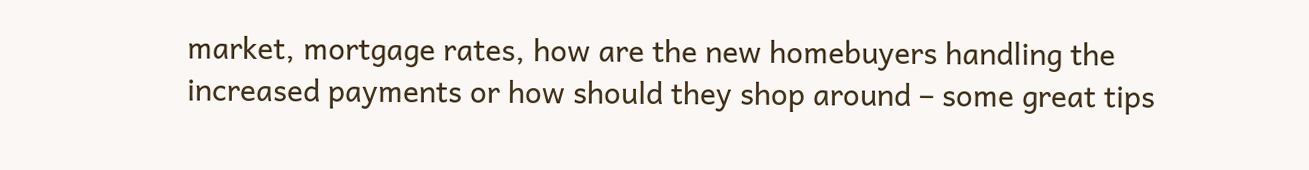market, mortgage rates, how are the new homebuyers handling the increased payments or how should they shop around – some great tips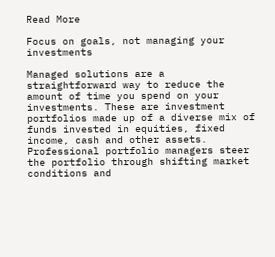Read More

Focus on goals, not managing your investments

Managed solutions are a straightforward way to reduce the amount of time you spend on your investments. These are investment portfolios made up of a diverse mix of funds invested in equities, fixed income, cash and other assets. Professional portfolio managers steer the portfolio through shifting market conditions and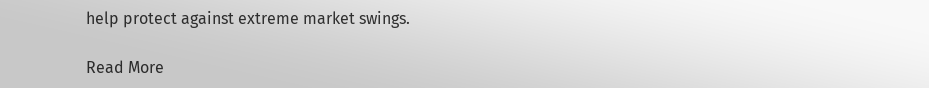help protect against extreme market swings.

Read More